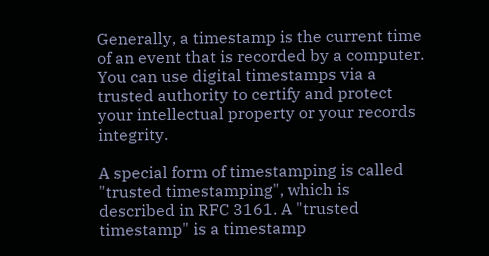Generally, a timestamp is the current time of an event that is recorded by a computer. You can use digital timestamps via a trusted authority to certify and protect your intellectual property or your records integrity.

A special form of timestamping is called "trusted timestamping", which is described in RFC 3161. A "trusted timestamp" is a timestamp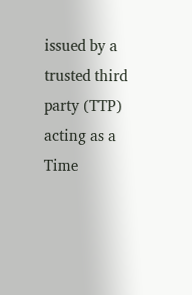issued by a trusted third party (TTP) acting as a Time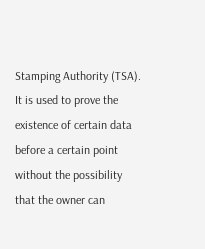Stamping Authority (TSA). It is used to prove the existence of certain data before a certain point without the possibility that the owner can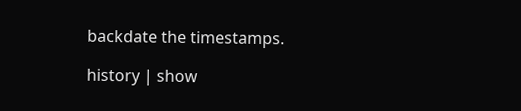backdate the timestamps.

history | show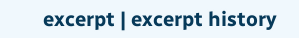excerpt | excerpt history